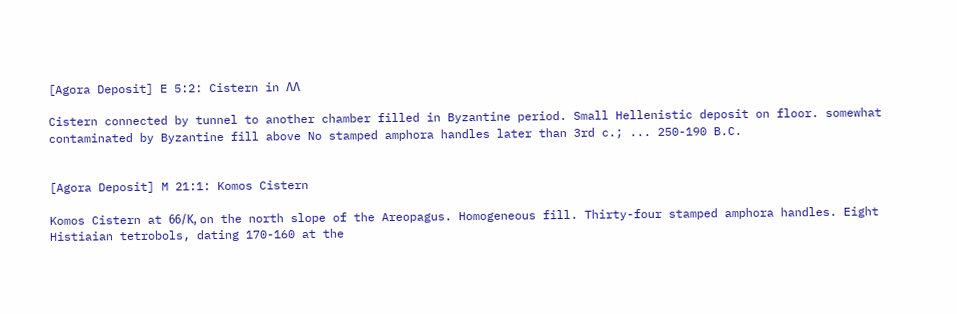[Agora Deposit] E 5:2: Cistern in ΛΛ

Cistern connected by tunnel to another chamber filled in Byzantine period. Small Hellenistic deposit on floor. somewhat contaminated by Byzantine fill above No stamped amphora handles later than 3rd c.; ... 250-190 B.C.


[Agora Deposit] M 21:1: Komos Cistern

Komos Cistern at 66/Κ, on the north slope of the Areopagus. Homogeneous fill. Thirty-four stamped amphora handles. Eight Histiaian tetrobols, dating 170-160 at the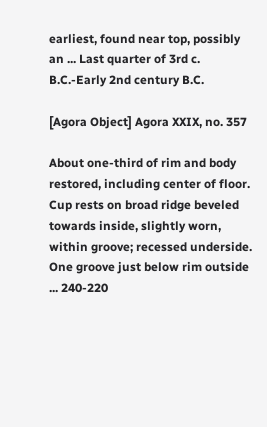earliest, found near top, possibly an ... Last quarter of 3rd c. B.C.-Early 2nd century B.C.

[Agora Object] Agora XXIX, no. 357

About one-third of rim and body restored, including center of floor. Cup rests on broad ridge beveled towards inside, slightly worn, within groove; recessed underside. One groove just below rim outside ... 240-220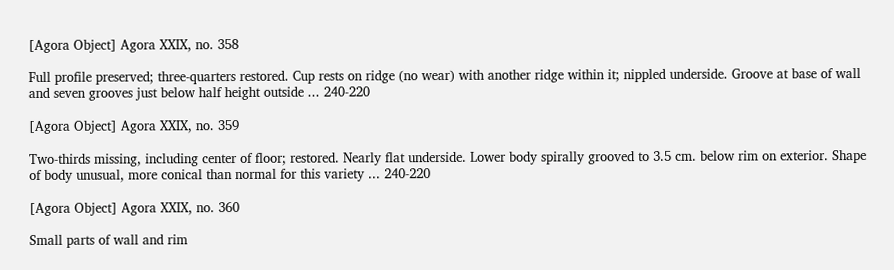[Agora Object] Agora XXIX, no. 358

Full profile preserved; three-quarters restored. Cup rests on ridge (no wear) with another ridge within it; nippled underside. Groove at base of wall and seven grooves just below half height outside ... 240-220

[Agora Object] Agora XXIX, no. 359

Two-thirds missing, including center of floor; restored. Nearly flat underside. Lower body spirally grooved to 3.5 cm. below rim on exterior. Shape of body unusual, more conical than normal for this variety ... 240-220

[Agora Object] Agora XXIX, no. 360

Small parts of wall and rim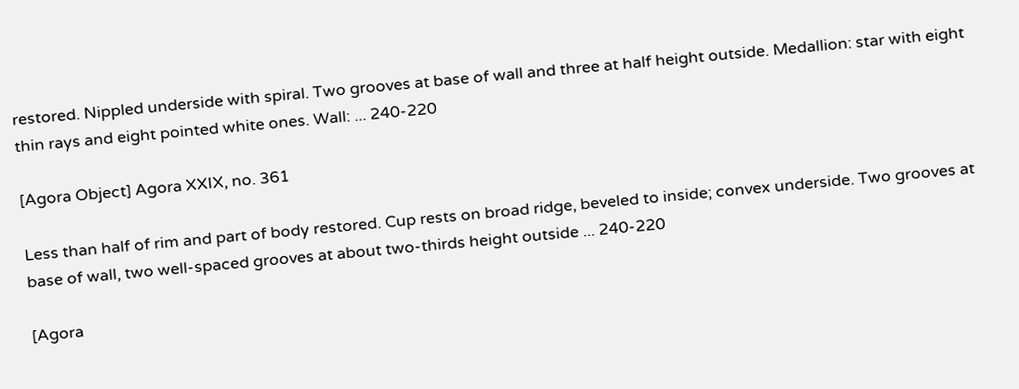restored. Nippled underside with spiral. Two grooves at base of wall and three at half height outside. Medallion: star with eight thin rays and eight pointed white ones. Wall: ... 240-220

[Agora Object] Agora XXIX, no. 361

Less than half of rim and part of body restored. Cup rests on broad ridge, beveled to inside; convex underside. Two grooves at base of wall, two well-spaced grooves at about two-thirds height outside ... 240-220

[Agora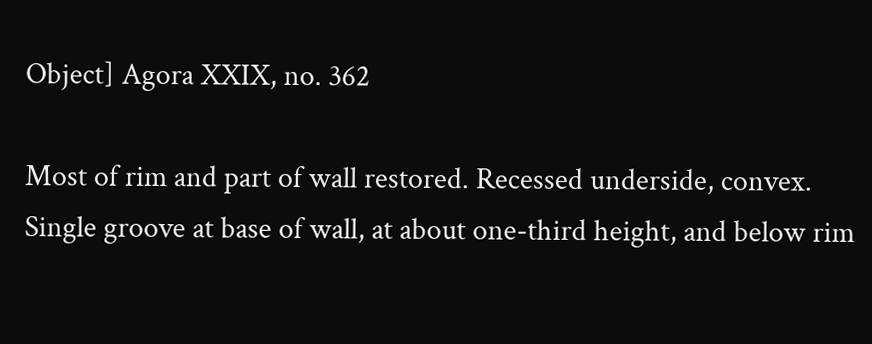Object] Agora XXIX, no. 362

Most of rim and part of wall restored. Recessed underside, convex. Single groove at base of wall, at about one-third height, and below rim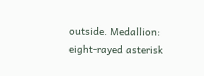outside. Medallion: eight-rayed asterisk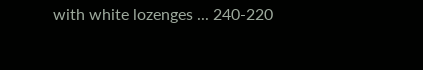with white lozenges ... 240-220